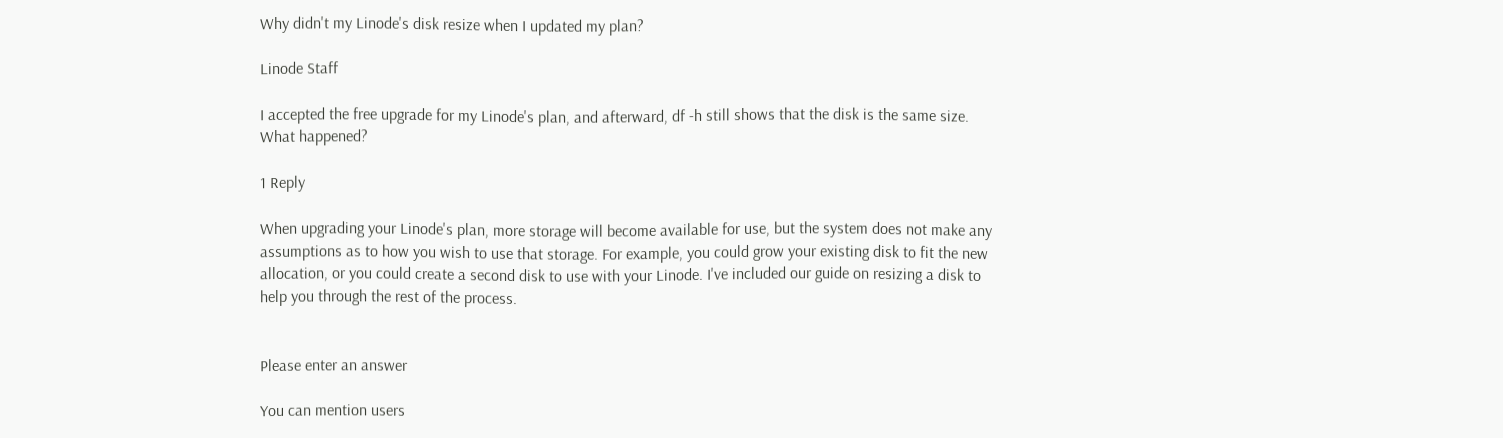Why didn't my Linode's disk resize when I updated my plan?

Linode Staff

I accepted the free upgrade for my Linode's plan, and afterward, df -h still shows that the disk is the same size. What happened?

1 Reply

When upgrading your Linode's plan, more storage will become available for use, but the system does not make any assumptions as to how you wish to use that storage. For example, you could grow your existing disk to fit the new allocation, or you could create a second disk to use with your Linode. I've included our guide on resizing a disk to help you through the rest of the process.


Please enter an answer

You can mention users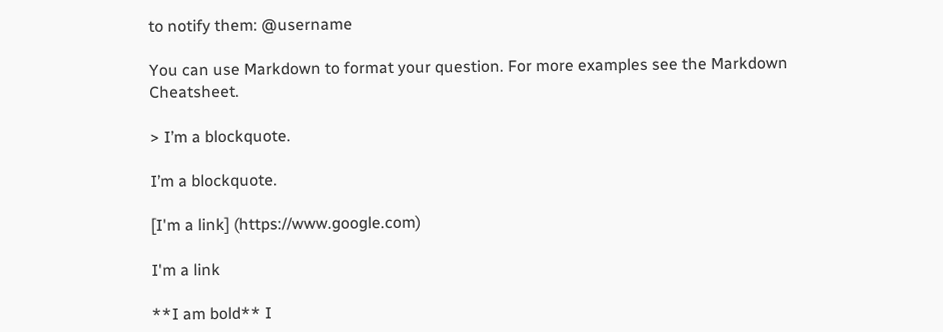to notify them: @username

You can use Markdown to format your question. For more examples see the Markdown Cheatsheet.

> I’m a blockquote.

I’m a blockquote.

[I'm a link] (https://www.google.com)

I'm a link

**I am bold** I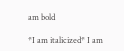am bold

*I am italicized* I am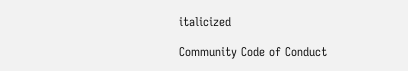italicized

Community Code of Conduct